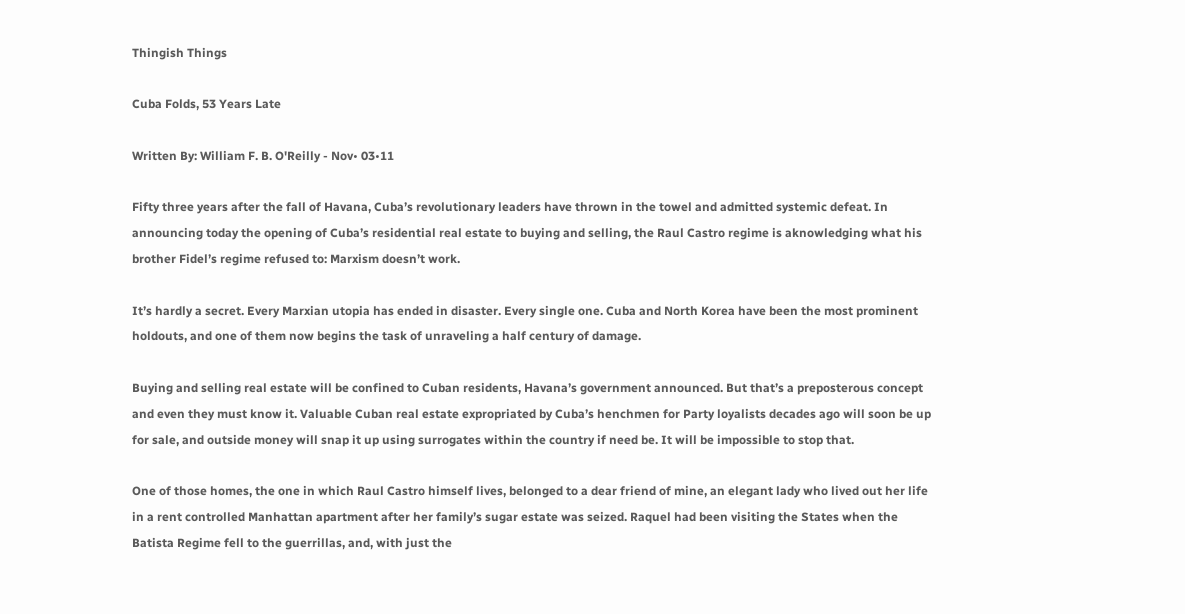Thingish Things

Cuba Folds, 53 Years Late

Written By: William F. B. O'Reilly - Nov• 03•11

Fifty three years after the fall of Havana, Cuba’s revolutionary leaders have thrown in the towel and admitted systemic defeat. In announcing today the opening of Cuba’s residential real estate to buying and selling, the Raul Castro regime is aknowledging what his brother Fidel’s regime refused to: Marxism doesn’t work.

It’s hardly a secret. Every Marxian utopia has ended in disaster. Every single one. Cuba and North Korea have been the most prominent holdouts, and one of them now begins the task of unraveling a half century of damage.

Buying and selling real estate will be confined to Cuban residents, Havana’s government announced. But that’s a preposterous concept and even they must know it. Valuable Cuban real estate expropriated by Cuba’s henchmen for Party loyalists decades ago will soon be up for sale, and outside money will snap it up using surrogates within the country if need be. It will be impossible to stop that.

One of those homes, the one in which Raul Castro himself lives, belonged to a dear friend of mine, an elegant lady who lived out her life in a rent controlled Manhattan apartment after her family’s sugar estate was seized. Raquel had been visiting the States when the Batista Regime fell to the guerrillas, and, with just the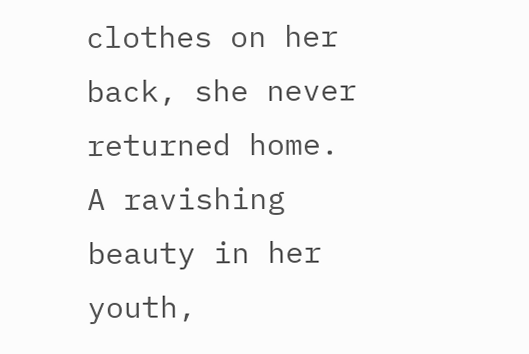clothes on her back, she never returned home. A ravishing beauty in her youth,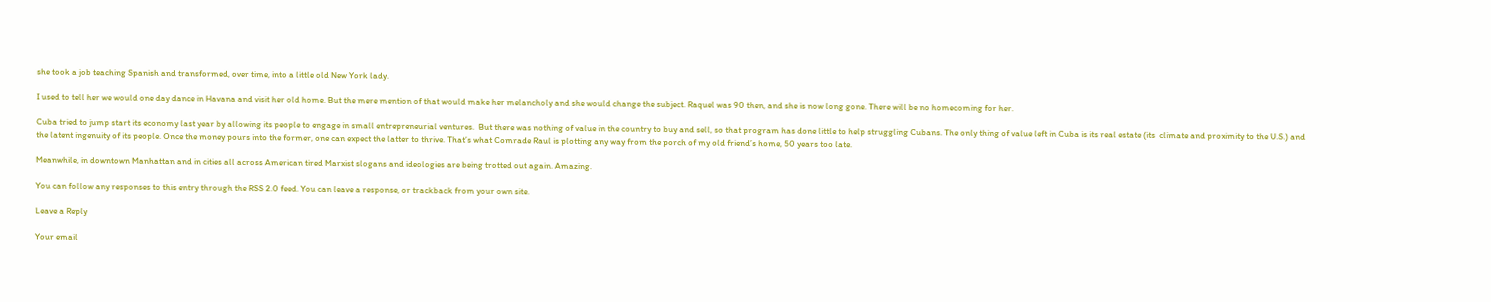she took a job teaching Spanish and transformed, over time, into a little old New York lady.

I used to tell her we would one day dance in Havana and visit her old home. But the mere mention of that would make her melancholy and she would change the subject. Raquel was 90 then, and she is now long gone. There will be no homecoming for her.

Cuba tried to jump start its economy last year by allowing its people to engage in small entrepreneurial ventures.  But there was nothing of value in the country to buy and sell, so that program has done little to help struggling Cubans. The only thing of value left in Cuba is its real estate (its  climate and proximity to the U.S.) and the latent ingenuity of its people. Once the money pours into the former, one can expect the latter to thrive. That’s what Comrade Raul is plotting any way from the porch of my old friend’s home, 50 years too late.

Meanwhile, in downtown Manhattan and in cities all across American tired Marxist slogans and ideologies are being trotted out again. Amazing.

You can follow any responses to this entry through the RSS 2.0 feed. You can leave a response, or trackback from your own site.

Leave a Reply

Your email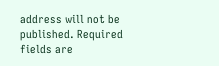address will not be published. Required fields are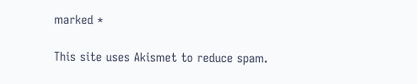marked *

This site uses Akismet to reduce spam.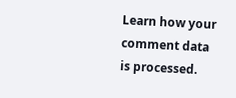Learn how your comment data is processed.